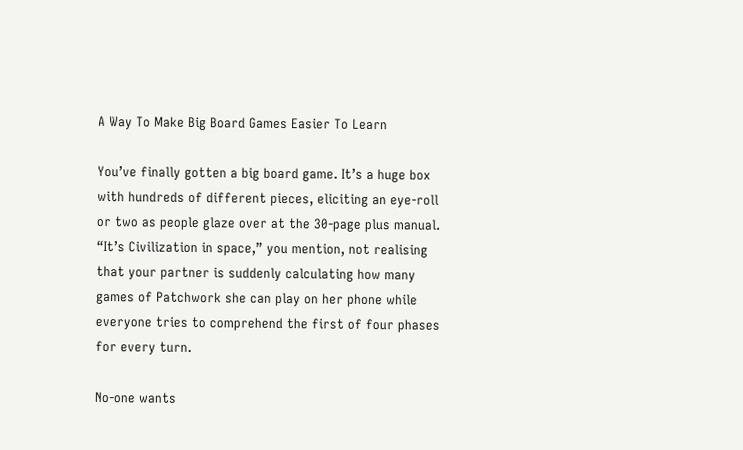A Way To Make Big Board Games Easier To Learn

You’ve finally gotten a big board game. It’s a huge box with hundreds of different pieces, eliciting an eye-roll or two as people glaze over at the 30-page plus manual. “It’s Civilization in space,” you mention, not realising that your partner is suddenly calculating how many games of Patchwork she can play on her phone while everyone tries to comprehend the first of four phases for every turn.

No-one wants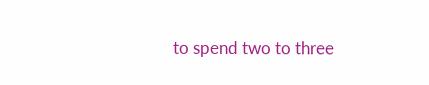to spend two to three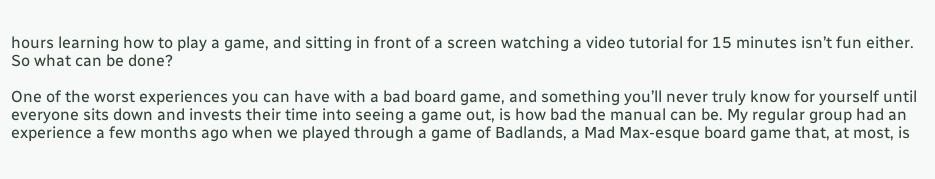hours learning how to play a game, and sitting in front of a screen watching a video tutorial for 15 minutes isn’t fun either. So what can be done?

One of the worst experiences you can have with a bad board game, and something you’ll never truly know for yourself until everyone sits down and invests their time into seeing a game out, is how bad the manual can be. My regular group had an experience a few months ago when we played through a game of Badlands, a Mad Max-esque board game that, at most, is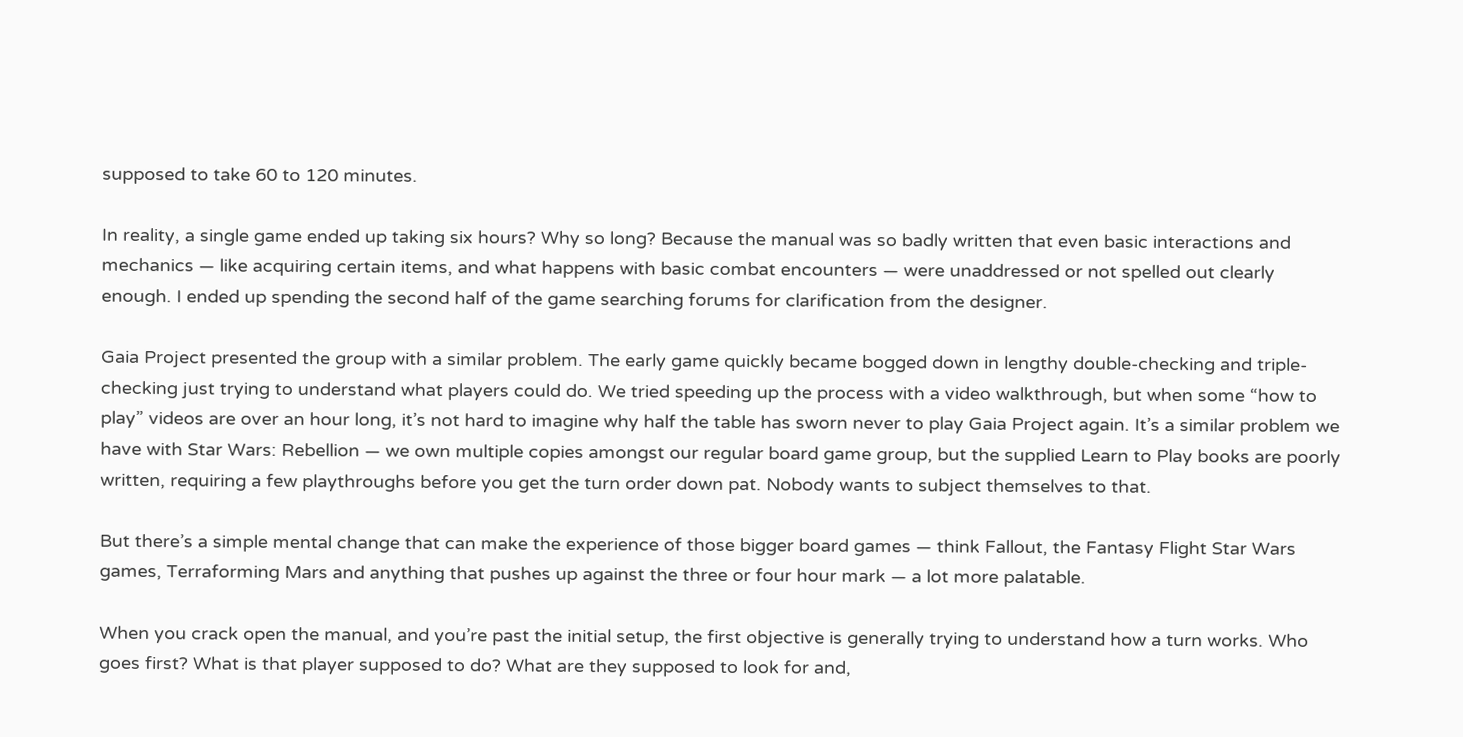supposed to take 60 to 120 minutes.

In reality, a single game ended up taking six hours? Why so long? Because the manual was so badly written that even basic interactions and mechanics — like acquiring certain items, and what happens with basic combat encounters — were unaddressed or not spelled out clearly enough. I ended up spending the second half of the game searching forums for clarification from the designer.

Gaia Project presented the group with a similar problem. The early game quickly became bogged down in lengthy double-checking and triple-checking just trying to understand what players could do. We tried speeding up the process with a video walkthrough, but when some “how to play” videos are over an hour long, it’s not hard to imagine why half the table has sworn never to play Gaia Project again. It’s a similar problem we have with Star Wars: Rebellion — we own multiple copies amongst our regular board game group, but the supplied Learn to Play books are poorly written, requiring a few playthroughs before you get the turn order down pat. Nobody wants to subject themselves to that.

But there’s a simple mental change that can make the experience of those bigger board games — think Fallout, the Fantasy Flight Star Wars games, Terraforming Mars and anything that pushes up against the three or four hour mark — a lot more palatable.

When you crack open the manual, and you’re past the initial setup, the first objective is generally trying to understand how a turn works. Who goes first? What is that player supposed to do? What are they supposed to look for and,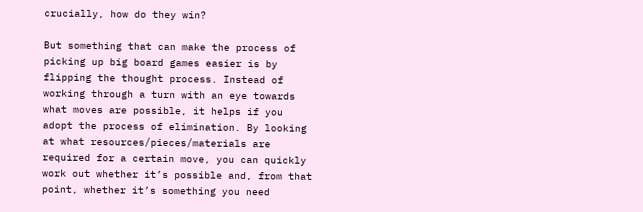crucially, how do they win?

But something that can make the process of picking up big board games easier is by flipping the thought process. Instead of working through a turn with an eye towards what moves are possible, it helps if you adopt the process of elimination. By looking at what resources/pieces/materials are required for a certain move, you can quickly work out whether it’s possible and, from that point, whether it’s something you need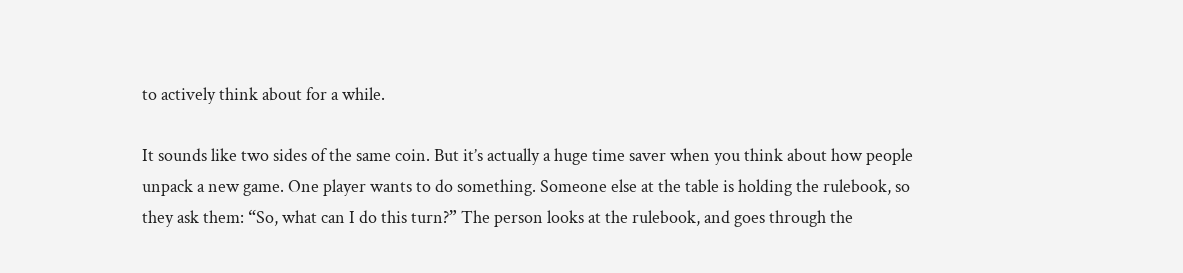to actively think about for a while.

It sounds like two sides of the same coin. But it’s actually a huge time saver when you think about how people unpack a new game. One player wants to do something. Someone else at the table is holding the rulebook, so they ask them: “So, what can I do this turn?” The person looks at the rulebook, and goes through the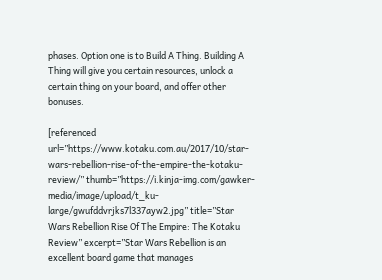phases. Option one is to Build A Thing. Building A Thing will give you certain resources, unlock a certain thing on your board, and offer other bonuses.

[referenced url=”https://www.kotaku.com.au/2017/10/star-wars-rebellion-rise-of-the-empire-the-kotaku-review/” thumb=”https://i.kinja-img.com/gawker-media/image/upload/t_ku-large/gwufddvrjks7l337ayw2.jpg” title=”Star Wars Rebellion Rise Of The Empire: The Kotaku Review” excerpt=”Star Wars Rebellion is an excellent board game that manages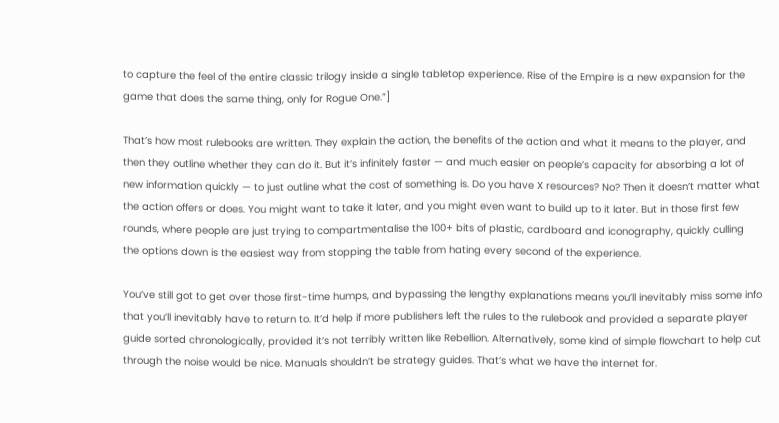to capture the feel of the entire classic trilogy inside a single tabletop experience. Rise of the Empire is a new expansion for the game that does the same thing, only for Rogue One.”]

That’s how most rulebooks are written. They explain the action, the benefits of the action and what it means to the player, and then they outline whether they can do it. But it’s infinitely faster — and much easier on people’s capacity for absorbing a lot of new information quickly — to just outline what the cost of something is. Do you have X resources? No? Then it doesn’t matter what the action offers or does. You might want to take it later, and you might even want to build up to it later. But in those first few rounds, where people are just trying to compartmentalise the 100+ bits of plastic, cardboard and iconography, quickly culling the options down is the easiest way from stopping the table from hating every second of the experience.

You’ve still got to get over those first-time humps, and bypassing the lengthy explanations means you’ll inevitably miss some info that you’ll inevitably have to return to. It’d help if more publishers left the rules to the rulebook and provided a separate player guide sorted chronologically, provided it’s not terribly written like Rebellion. Alternatively, some kind of simple flowchart to help cut through the noise would be nice. Manuals shouldn’t be strategy guides. That’s what we have the internet for.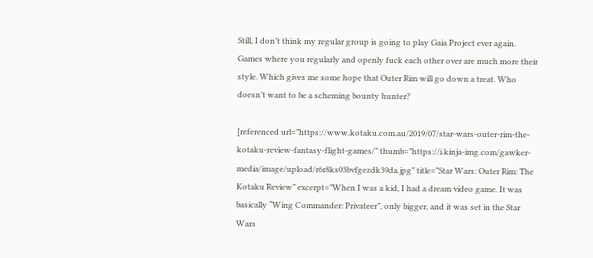Still, I don’t think my regular group is going to play Gaia Project ever again. Games where you regularly and openly fuck each other over are much more their style. Which gives me some hope that Outer Rim will go down a treat. Who doesn’t want to be a scheming bounty hunter?

[referenced url=”https://www.kotaku.com.au/2019/07/star-wars-outer-rim-the-kotaku-review-fantasy-flight-games/” thumb=”https://i.kinja-img.com/gawker-media/image/upload/r6r8ks03bvfgezdk39da.jpg” title=”Star Wars: Outer Rim: The Kotaku Review” excerpt=”When I was a kid, I had a dream video game. It was basically “Wing Commander: Privateer”, only bigger, and it was set in the Star Wars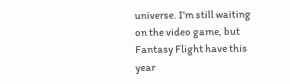universe. I’m still waiting on the video game, but Fantasy Flight have this year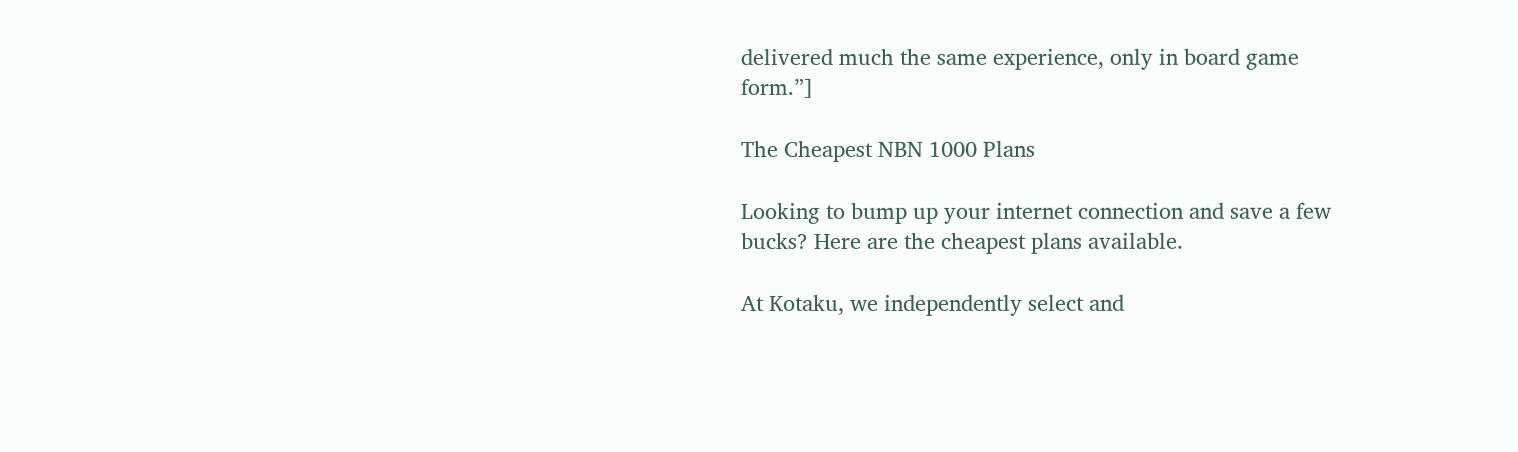delivered much the same experience, only in board game form.”]

The Cheapest NBN 1000 Plans

Looking to bump up your internet connection and save a few bucks? Here are the cheapest plans available.

At Kotaku, we independently select and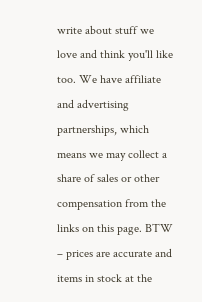write about stuff we love and think you'll like too. We have affiliate and advertising partnerships, which means we may collect a share of sales or other compensation from the links on this page. BTW – prices are accurate and items in stock at the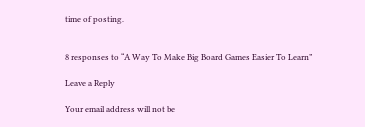time of posting.


8 responses to “A Way To Make Big Board Games Easier To Learn”

Leave a Reply

Your email address will not be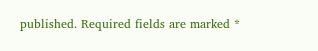published. Required fields are marked *